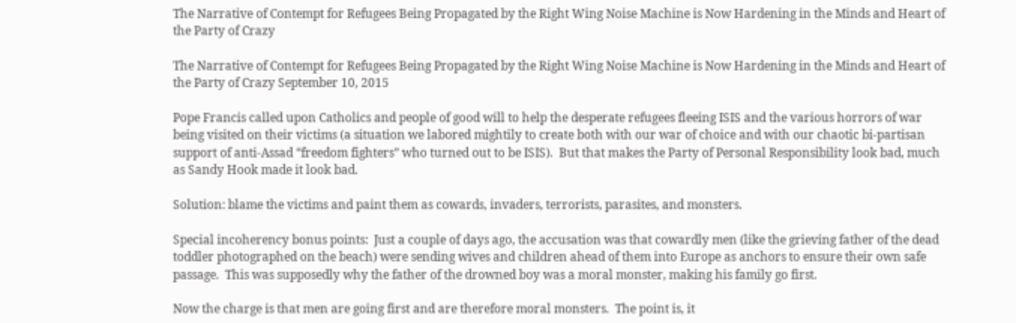The Narrative of Contempt for Refugees Being Propagated by the Right Wing Noise Machine is Now Hardening in the Minds and Heart of the Party of Crazy

The Narrative of Contempt for Refugees Being Propagated by the Right Wing Noise Machine is Now Hardening in the Minds and Heart of the Party of Crazy September 10, 2015

Pope Francis called upon Catholics and people of good will to help the desperate refugees fleeing ISIS and the various horrors of war being visited on their victims (a situation we labored mightily to create both with our war of choice and with our chaotic bi-partisan support of anti-Assad “freedom fighters” who turned out to be ISIS).  But that makes the Party of Personal Responsibility look bad, much as Sandy Hook made it look bad.

Solution: blame the victims and paint them as cowards, invaders, terrorists, parasites, and monsters.

Special incoherency bonus points:  Just a couple of days ago, the accusation was that cowardly men (like the grieving father of the dead toddler photographed on the beach) were sending wives and children ahead of them into Europe as anchors to ensure their own safe passage.  This was supposedly why the father of the drowned boy was a moral monster, making his family go first.

Now the charge is that men are going first and are therefore moral monsters.  The point is, it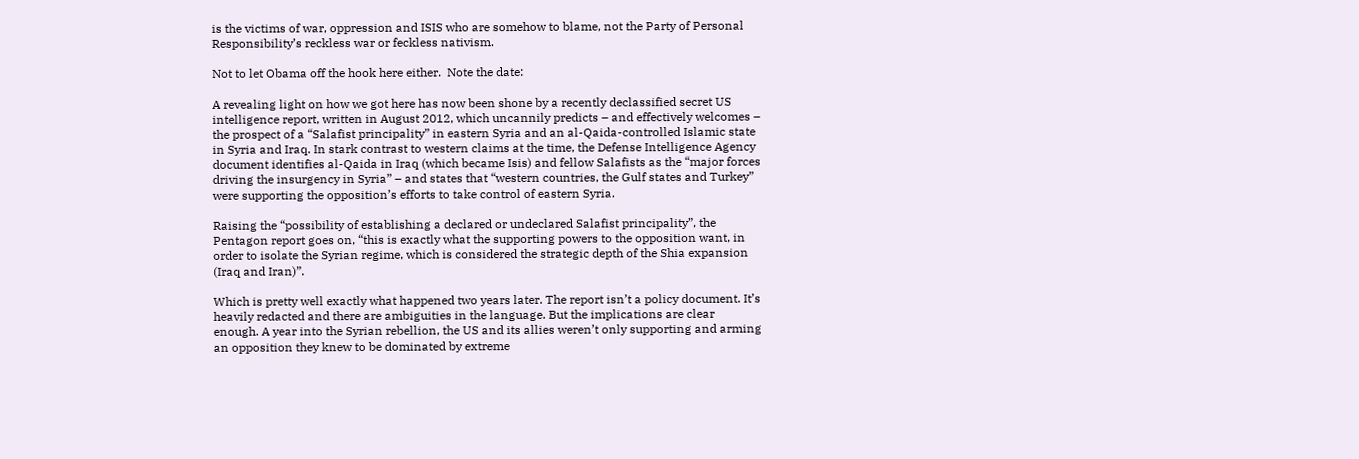is the victims of war, oppression and ISIS who are somehow to blame, not the Party of Personal Responsibility’s reckless war or feckless nativism.

Not to let Obama off the hook here either.  Note the date:

A revealing light on how we got here has now been shone by a recently declassified secret US intelligence report, written in August 2012, which uncannily predicts – and effectively welcomes – the prospect of a “Salafist principality” in eastern Syria and an al-Qaida-controlled Islamic state in Syria and Iraq. In stark contrast to western claims at the time, the Defense Intelligence Agency document identifies al-Qaida in Iraq (which became Isis) and fellow Salafists as the “major forces driving the insurgency in Syria” – and states that “western countries, the Gulf states and Turkey” were supporting the opposition’s efforts to take control of eastern Syria.

Raising the “possibility of establishing a declared or undeclared Salafist principality”, the Pentagon report goes on, “this is exactly what the supporting powers to the opposition want, in order to isolate the Syrian regime, which is considered the strategic depth of the Shia expansion (Iraq and Iran)”.

Which is pretty well exactly what happened two years later. The report isn’t a policy document. It’s heavily redacted and there are ambiguities in the language. But the implications are clear enough. A year into the Syrian rebellion, the US and its allies weren’t only supporting and arming an opposition they knew to be dominated by extreme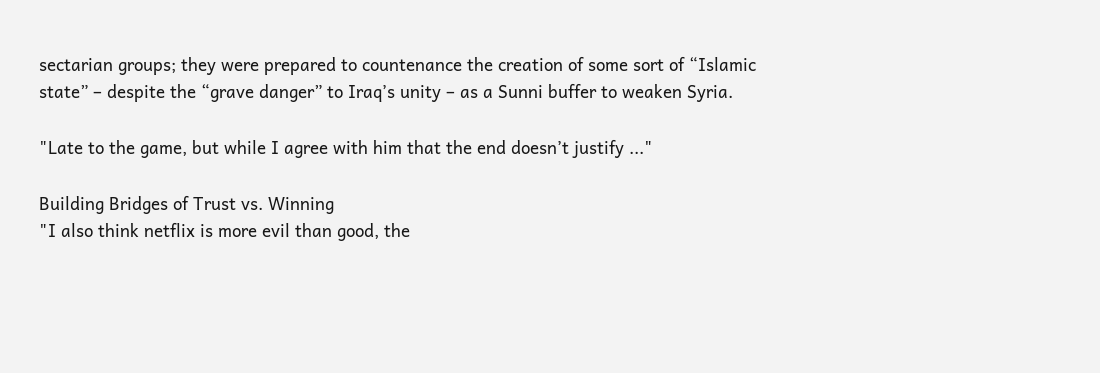sectarian groups; they were prepared to countenance the creation of some sort of “Islamic state” – despite the “grave danger” to Iraq’s unity – as a Sunni buffer to weaken Syria.

"Late to the game, but while I agree with him that the end doesn’t justify ..."

Building Bridges of Trust vs. Winning
"I also think netflix is more evil than good, the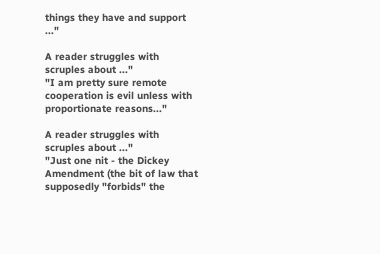things they have and support ..."

A reader struggles with scruples about ..."
"I am pretty sure remote cooperation is evil unless with proportionate reasons..."

A reader struggles with scruples about ..."
"Just one nit - the Dickey Amendment (the bit of law that supposedly "forbids" the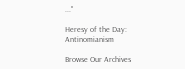..."

Heresy of the Day: Antinomianism

Browse Our Archives